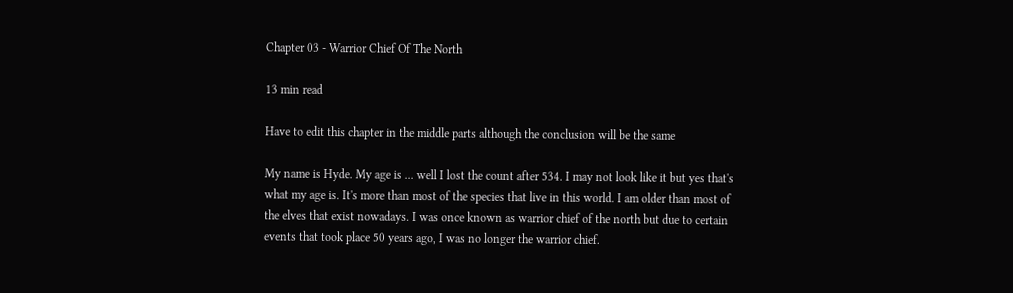Chapter 03 - Warrior Chief Of The North

13 min read

Have to edit this chapter in the middle parts although the conclusion will be the same

My name is Hyde. My age is ... well I lost the count after 534. I may not look like it but yes that's what my age is. It's more than most of the species that live in this world. I am older than most of the elves that exist nowadays. I was once known as warrior chief of the north but due to certain events that took place 50 years ago, I was no longer the warrior chief.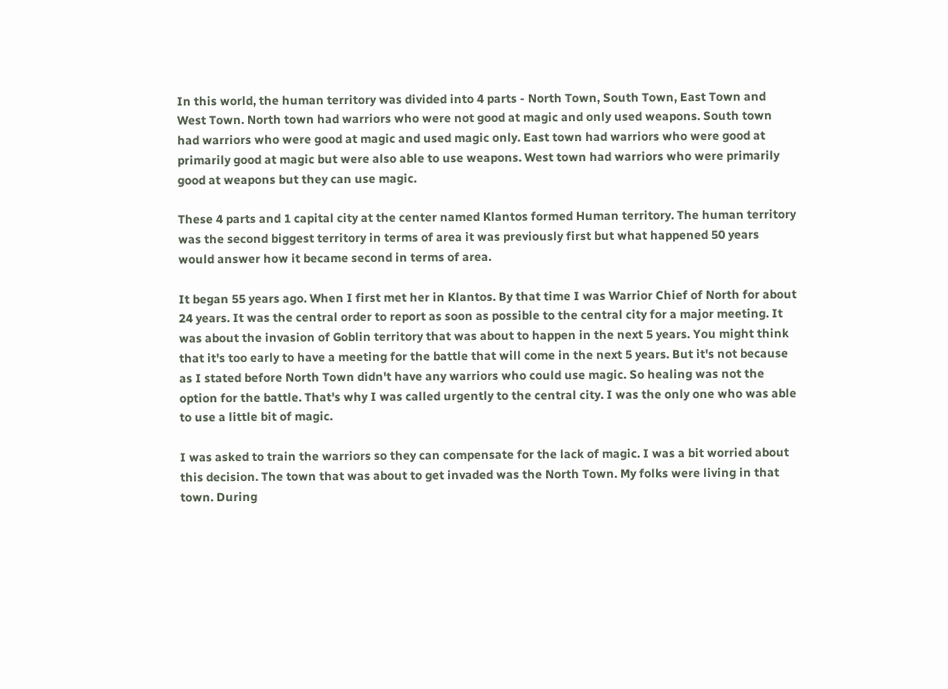In this world, the human territory was divided into 4 parts - North Town, South Town, East Town and West Town. North town had warriors who were not good at magic and only used weapons. South town had warriors who were good at magic and used magic only. East town had warriors who were good at primarily good at magic but were also able to use weapons. West town had warriors who were primarily good at weapons but they can use magic.

These 4 parts and 1 capital city at the center named Klantos formed Human territory. The human territory was the second biggest territory in terms of area it was previously first but what happened 50 years would answer how it became second in terms of area.

It began 55 years ago. When I first met her in Klantos. By that time I was Warrior Chief of North for about 24 years. It was the central order to report as soon as possible to the central city for a major meeting. It was about the invasion of Goblin territory that was about to happen in the next 5 years. You might think that it's too early to have a meeting for the battle that will come in the next 5 years. But it's not because as I stated before North Town didn't have any warriors who could use magic. So healing was not the option for the battle. That's why I was called urgently to the central city. I was the only one who was able to use a little bit of magic.

I was asked to train the warriors so they can compensate for the lack of magic. I was a bit worried about this decision. The town that was about to get invaded was the North Town. My folks were living in that town. During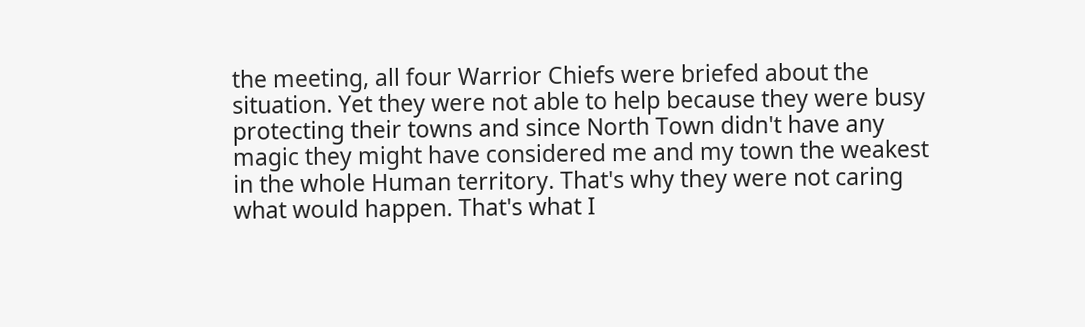the meeting, all four Warrior Chiefs were briefed about the situation. Yet they were not able to help because they were busy protecting their towns and since North Town didn't have any magic they might have considered me and my town the weakest in the whole Human territory. That's why they were not caring what would happen. That's what I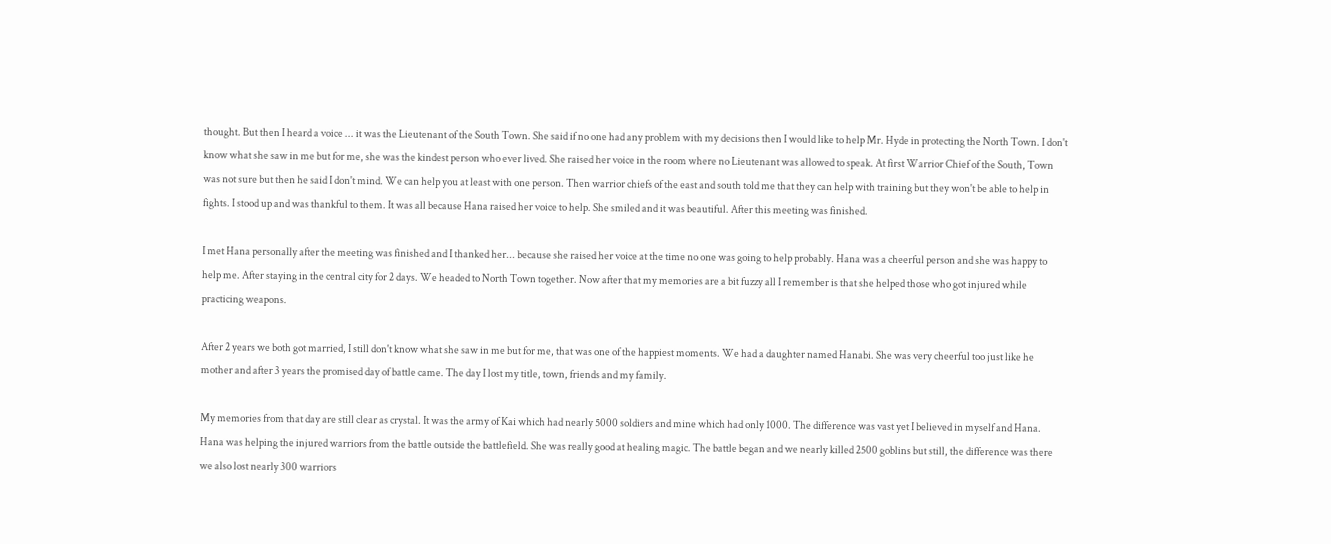thought. But then I heard a voice ... it was the Lieutenant of the South Town. She said if no one had any problem with my decisions then I would like to help Mr. Hyde in protecting the North Town. I don't know what she saw in me but for me, she was the kindest person who ever lived. She raised her voice in the room where no Lieutenant was allowed to speak. At first Warrior Chief of the South, Town was not sure but then he said I don't mind. We can help you at least with one person. Then warrior chiefs of the east and south told me that they can help with training but they won't be able to help in fights. I stood up and was thankful to them. It was all because Hana raised her voice to help. She smiled and it was beautiful. After this meeting was finished.

I met Hana personally after the meeting was finished and I thanked her... because she raised her voice at the time no one was going to help probably. Hana was a cheerful person and she was happy to help me. After staying in the central city for 2 days. We headed to North Town together. Now after that my memories are a bit fuzzy all I remember is that she helped those who got injured while practicing weapons.

After 2 years we both got married, I still don't know what she saw in me but for me, that was one of the happiest moments. We had a daughter named Hanabi. She was very cheerful too just like he mother and after 3 years the promised day of battle came. The day I lost my title, town, friends and my family.

My memories from that day are still clear as crystal. It was the army of Kai which had nearly 5000 soldiers and mine which had only 1000. The difference was vast yet I believed in myself and Hana. Hana was helping the injured warriors from the battle outside the battlefield. She was really good at healing magic. The battle began and we nearly killed 2500 goblins but still, the difference was there we also lost nearly 300 warriors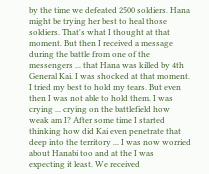by the time we defeated 2500 soldiers. Hana might be trying her best to heal those soldiers. That's what I thought at that moment. But then I received a message during the battle from one of the messengers ... that Hana was killed by 4th General Kai. I was shocked at that moment. I tried my best to hold my tears. But even then I was not able to hold them. I was crying ... crying on the battlefield how weak am I? After some time I started thinking how did Kai even penetrate that deep into the territory ... I was now worried about Hanabi too and at the I was expecting it least. We received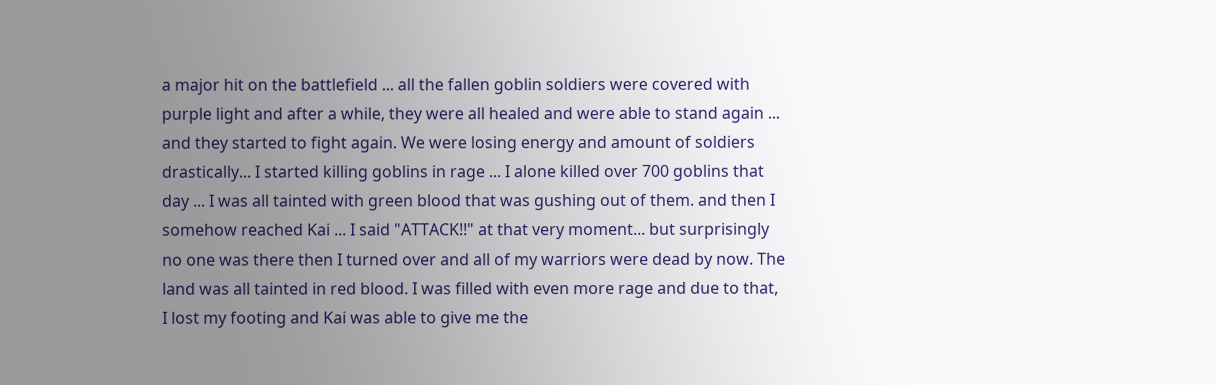a major hit on the battlefield ... all the fallen goblin soldiers were covered with purple light and after a while, they were all healed and were able to stand again ... and they started to fight again. We were losing energy and amount of soldiers drastically... I started killing goblins in rage ... I alone killed over 700 goblins that day ... I was all tainted with green blood that was gushing out of them. and then I somehow reached Kai ... I said "ATTACK!!" at that very moment... but surprisingly no one was there then I turned over and all of my warriors were dead by now. The land was all tainted in red blood. I was filled with even more rage and due to that, I lost my footing and Kai was able to give me the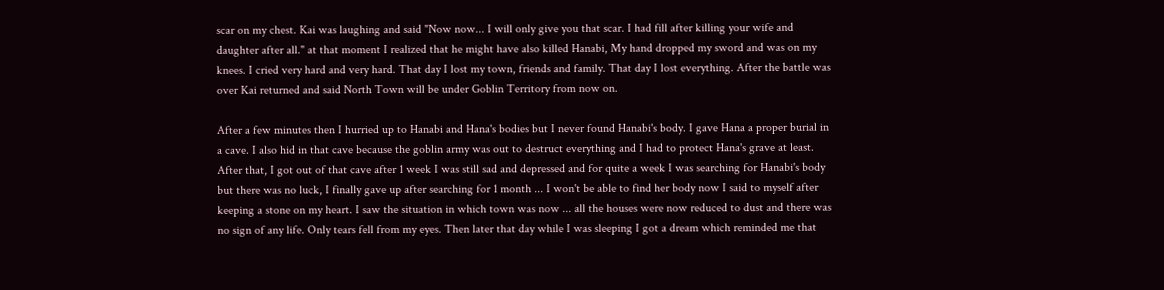scar on my chest. Kai was laughing and said "Now now... I will only give you that scar. I had fill after killing your wife and daughter after all." at that moment I realized that he might have also killed Hanabi, My hand dropped my sword and was on my knees. I cried very hard and very hard. That day I lost my town, friends and family. That day I lost everything. After the battle was over Kai returned and said North Town will be under Goblin Territory from now on.

After a few minutes then I hurried up to Hanabi and Hana's bodies but I never found Hanabi's body. I gave Hana a proper burial in a cave. I also hid in that cave because the goblin army was out to destruct everything and I had to protect Hana's grave at least. After that, I got out of that cave after 1 week I was still sad and depressed and for quite a week I was searching for Hanabi's body but there was no luck, I finally gave up after searching for 1 month ... I won't be able to find her body now I said to myself after keeping a stone on my heart. I saw the situation in which town was now ... all the houses were now reduced to dust and there was no sign of any life. Only tears fell from my eyes. Then later that day while I was sleeping I got a dream which reminded me that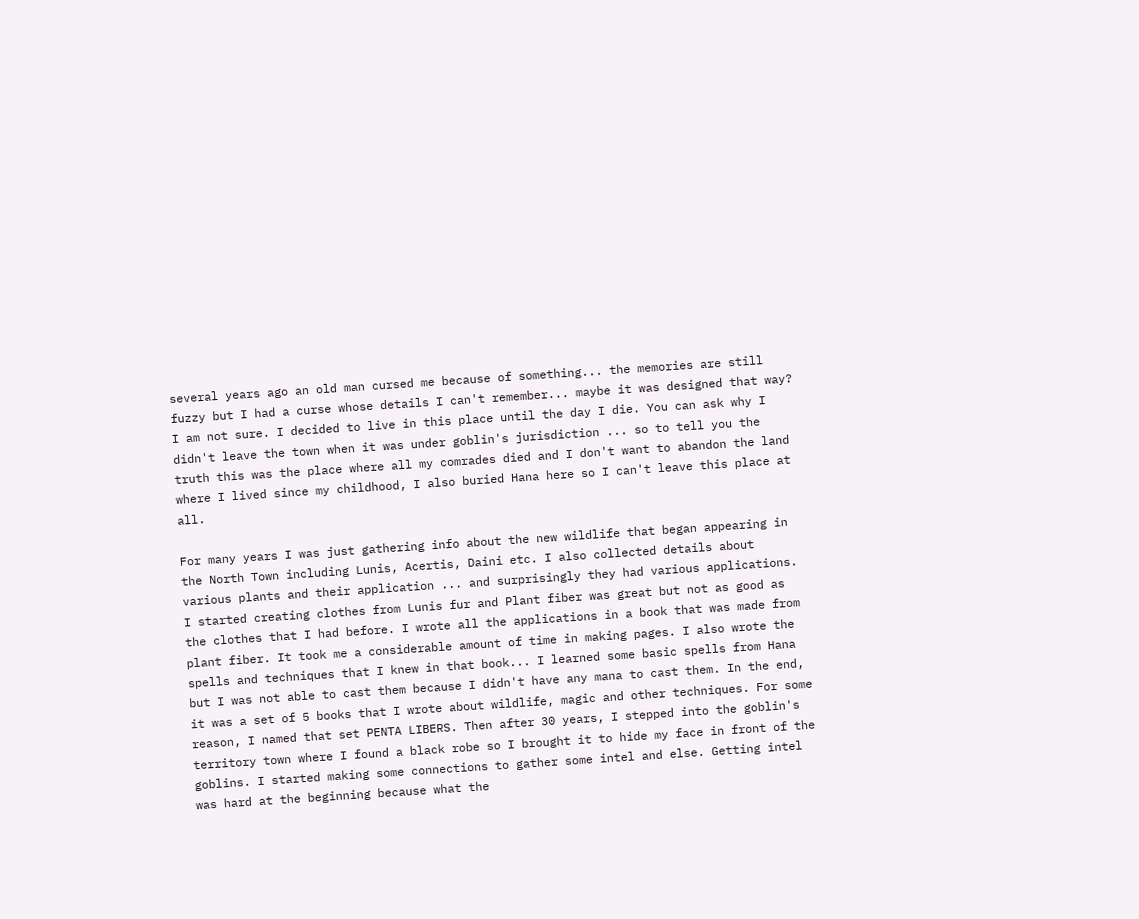several years ago an old man cursed me because of something... the memories are still fuzzy but I had a curse whose details I can't remember... maybe it was designed that way? I am not sure. I decided to live in this place until the day I die. You can ask why I didn't leave the town when it was under goblin's jurisdiction ... so to tell you the truth this was the place where all my comrades died and I don't want to abandon the land where I lived since my childhood, I also buried Hana here so I can't leave this place at all.

For many years I was just gathering info about the new wildlife that began appearing in the North Town including Lunis, Acertis, Daini etc. I also collected details about various plants and their application ... and surprisingly they had various applications. I started creating clothes from Lunis fur and Plant fiber was great but not as good as the clothes that I had before. I wrote all the applications in a book that was made from plant fiber. It took me a considerable amount of time in making pages. I also wrote the spells and techniques that I knew in that book... I learned some basic spells from Hana but I was not able to cast them because I didn't have any mana to cast them. In the end, it was a set of 5 books that I wrote about wildlife, magic and other techniques. For some reason, I named that set PENTA LIBERS. Then after 30 years, I stepped into the goblin's territory town where I found a black robe so I brought it to hide my face in front of the goblins. I started making some connections to gather some intel and else. Getting intel was hard at the beginning because what the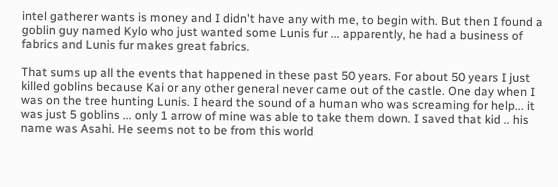intel gatherer wants is money and I didn't have any with me, to begin with. But then I found a goblin guy named Kylo who just wanted some Lunis fur ... apparently, he had a business of fabrics and Lunis fur makes great fabrics.

That sums up all the events that happened in these past 50 years. For about 50 years I just killed goblins because Kai or any other general never came out of the castle. One day when I was on the tree hunting Lunis. I heard the sound of a human who was screaming for help... it was just 5 goblins ... only 1 arrow of mine was able to take them down. I saved that kid .. his name was Asahi. He seems not to be from this world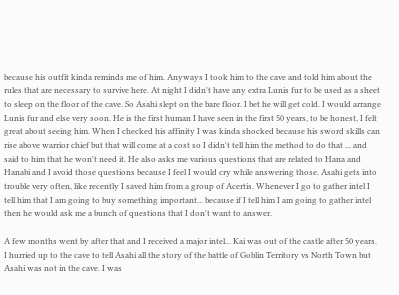because his outfit kinda reminds me of him. Anyways I took him to the cave and told him about the rules that are necessary to survive here. At night I didn't have any extra Lunis fur to be used as a sheet to sleep on the floor of the cave. So Asahi slept on the bare floor. I bet he will get cold. I would arrange Lunis fur and else very soon. He is the first human I have seen in the first 50 years, to be honest, I felt great about seeing him. When I checked his affinity I was kinda shocked because his sword skills can rise above warrior chief but that will come at a cost so I didn't tell him the method to do that ... and said to him that he won't need it. He also asks me various questions that are related to Hana and Hanabi and I avoid those questions because I feel I would cry while answering those. Asahi gets into trouble very often, like recently I saved him from a group of Acertis. Whenever I go to gather intel I tell him that I am going to buy something important... because if I tell him I am going to gather intel then he would ask me a bunch of questions that I don't want to answer.

A few months went by after that and I received a major intel... Kai was out of the castle after 50 years. I hurried up to the cave to tell Asahi all the story of the battle of Goblin Territory vs North Town but Asahi was not in the cave. I was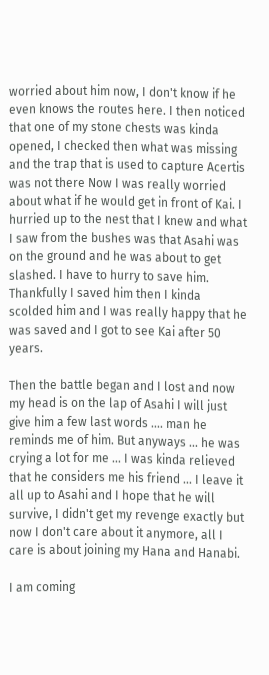worried about him now, I don't know if he even knows the routes here. I then noticed that one of my stone chests was kinda opened, I checked then what was missing and the trap that is used to capture Acertis was not there Now I was really worried about what if he would get in front of Kai. I hurried up to the nest that I knew and what I saw from the bushes was that Asahi was on the ground and he was about to get slashed. I have to hurry to save him. Thankfully I saved him then I kinda scolded him and I was really happy that he was saved and I got to see Kai after 50 years.

Then the battle began and I lost and now my head is on the lap of Asahi I will just give him a few last words .... man he reminds me of him. But anyways ... he was crying a lot for me ... I was kinda relieved that he considers me his friend ... I leave it all up to Asahi and I hope that he will survive, I didn't get my revenge exactly but now I don't care about it anymore, all I care is about joining my Hana and Hanabi.

I am coming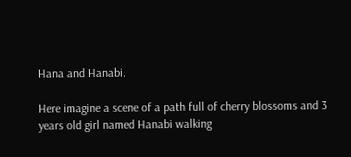Hana and Hanabi.

Here imagine a scene of a path full of cherry blossoms and 3 years old girl named Hanabi walking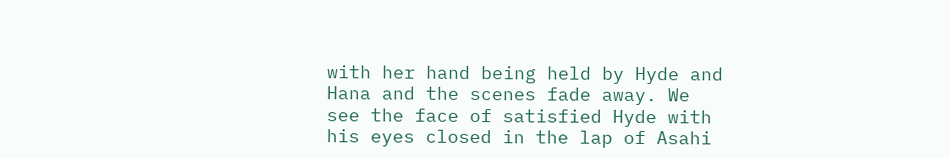with her hand being held by Hyde and Hana and the scenes fade away. We see the face of satisfied Hyde with his eyes closed in the lap of Asahi